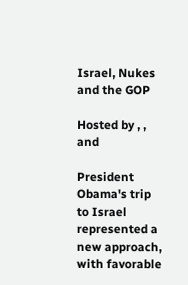Israel, Nukes and the GOP

Hosted by , , and

President Obama's trip to Israel represented a new approach, with favorable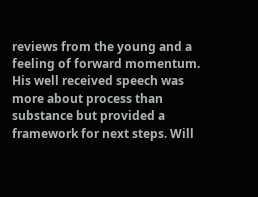reviews from the young and a feeling of forward momentum. His well received speech was more about process than substance but provided a framework for next steps. Will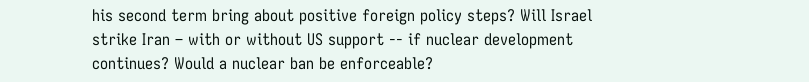his second term bring about positive foreign policy steps? Will Israel strike Iran – with or without US support -- if nuclear development continues? Would a nuclear ban be enforceable?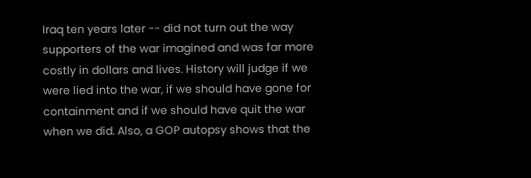Iraq ten years later -- did not turn out the way supporters of the war imagined and was far more costly in dollars and lives. History will judge if we were lied into the war, if we should have gone for containment and if we should have quit the war when we did. Also, a GOP autopsy shows that the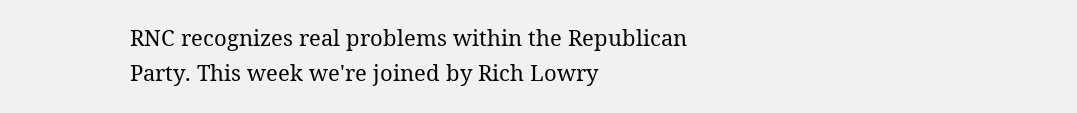RNC recognizes real problems within the Republican Party. This week we're joined by Rich Lowry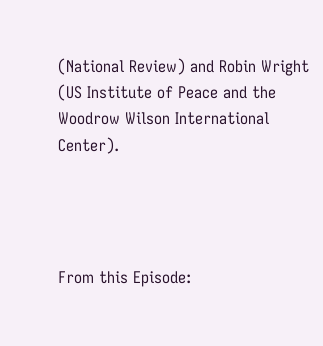(National Review) and Robin Wright (US Institute of Peace and the Woodrow Wilson International Center).




From this Episode: